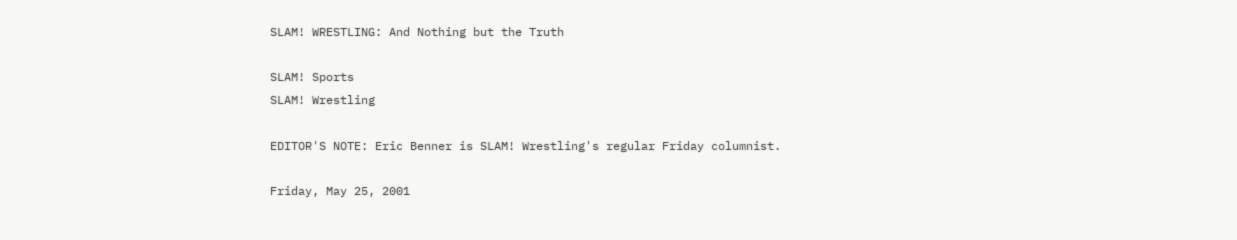SLAM! WRESTLING: And Nothing but the Truth

SLAM! Sports
SLAM! Wrestling

EDITOR'S NOTE: Eric Benner is SLAM! Wrestling's regular Friday columnist.

Friday, May 25, 2001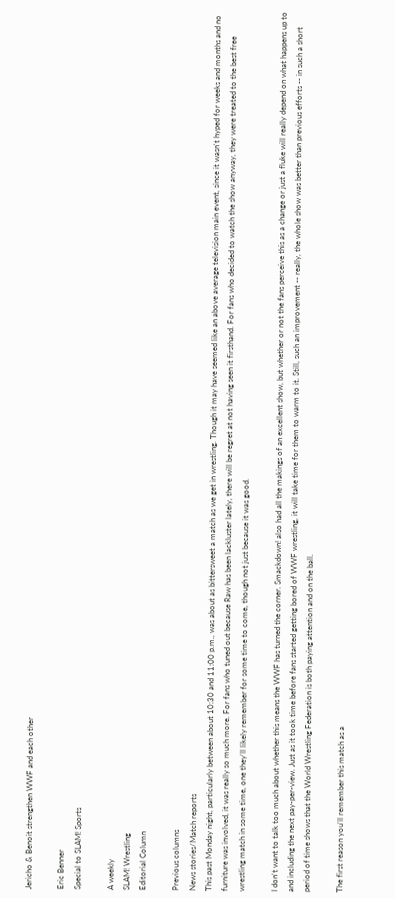Jericho & Benoit strengthen WWF and each other

Eric Benner
Special to SLAM! Sports

A weekly
SLAM! Wrestling
Editorial Column

Previous columns
News stories/Match reports
This past Monday night, particularly between about 10:30 and 11:00 p.m., was about as bittersweet a match as we get in wrestling. Though it may have seemed like an above average television main event, since it wasn't hyped for weeks and months and no furniture was involved, it was really so much more. For fans who tuned out because Raw has been lackluster lately, there will be regret at not having seen it firsthand. For fans who decided to watch the show anyway, they were treated to the best free wrestling match in some time, one they'll likely remember for some time to come, though not just because it was good.

I don't want to talk too much about whether this means the WWF has turned the corner. Smackdown! also had all the makings of an excellent show, but whether or not the fans perceive this as a change or just a fluke will really depend on what happens up to and including the next pay-per-view. Just as it took time before fans started getting bored of WWF wrestling, it will take time for them to warm to it. Still, such an improvement -- really, the whole show was better than previous efforts -- in such a short period of time shows that the World Wrestling Federation is both paying attention and on the ball.

The first reason you'll remember this match as a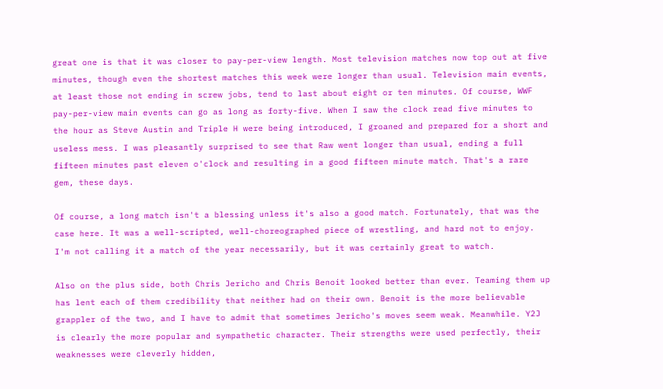great one is that it was closer to pay-per-view length. Most television matches now top out at five minutes, though even the shortest matches this week were longer than usual. Television main events, at least those not ending in screw jobs, tend to last about eight or ten minutes. Of course, WWF pay-per-view main events can go as long as forty-five. When I saw the clock read five minutes to the hour as Steve Austin and Triple H were being introduced, I groaned and prepared for a short and useless mess. I was pleasantly surprised to see that Raw went longer than usual, ending a full fifteen minutes past eleven o'clock and resulting in a good fifteen minute match. That's a rare gem, these days.

Of course, a long match isn't a blessing unless it's also a good match. Fortunately, that was the case here. It was a well-scripted, well-choreographed piece of wrestling, and hard not to enjoy. I'm not calling it a match of the year necessarily, but it was certainly great to watch.

Also on the plus side, both Chris Jericho and Chris Benoit looked better than ever. Teaming them up has lent each of them credibility that neither had on their own. Benoit is the more believable grappler of the two, and I have to admit that sometimes Jericho's moves seem weak. Meanwhile. Y2J is clearly the more popular and sympathetic character. Their strengths were used perfectly, their weaknesses were cleverly hidden,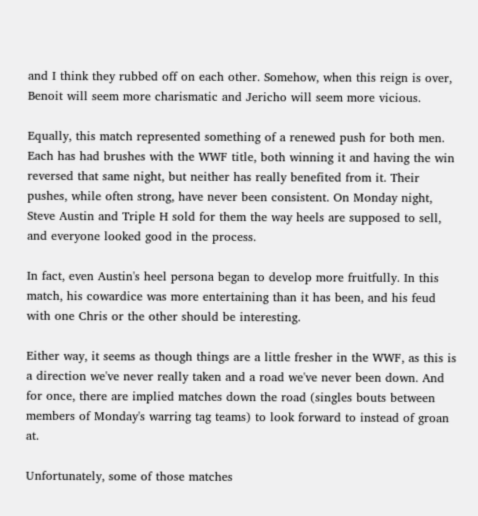and I think they rubbed off on each other. Somehow, when this reign is over, Benoit will seem more charismatic and Jericho will seem more vicious.

Equally, this match represented something of a renewed push for both men. Each has had brushes with the WWF title, both winning it and having the win reversed that same night, but neither has really benefited from it. Their pushes, while often strong, have never been consistent. On Monday night, Steve Austin and Triple H sold for them the way heels are supposed to sell, and everyone looked good in the process.

In fact, even Austin's heel persona began to develop more fruitfully. In this match, his cowardice was more entertaining than it has been, and his feud with one Chris or the other should be interesting.

Either way, it seems as though things are a little fresher in the WWF, as this is a direction we've never really taken and a road we've never been down. And for once, there are implied matches down the road (singles bouts between members of Monday's warring tag teams) to look forward to instead of groan at.

Unfortunately, some of those matches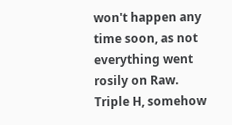won't happen any time soon, as not everything went rosily on Raw. Triple H, somehow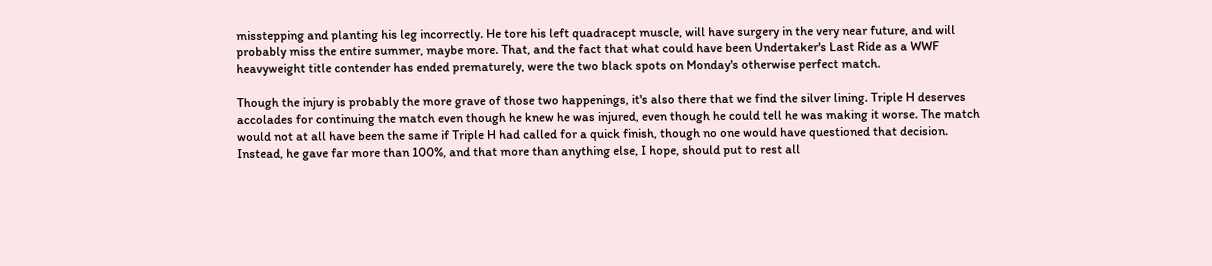misstepping and planting his leg incorrectly. He tore his left quadracept muscle, will have surgery in the very near future, and will probably miss the entire summer, maybe more. That, and the fact that what could have been Undertaker's Last Ride as a WWF heavyweight title contender has ended prematurely, were the two black spots on Monday's otherwise perfect match.

Though the injury is probably the more grave of those two happenings, it's also there that we find the silver lining. Triple H deserves accolades for continuing the match even though he knew he was injured, even though he could tell he was making it worse. The match would not at all have been the same if Triple H had called for a quick finish, though no one would have questioned that decision. Instead, he gave far more than 100%, and that more than anything else, I hope, should put to rest all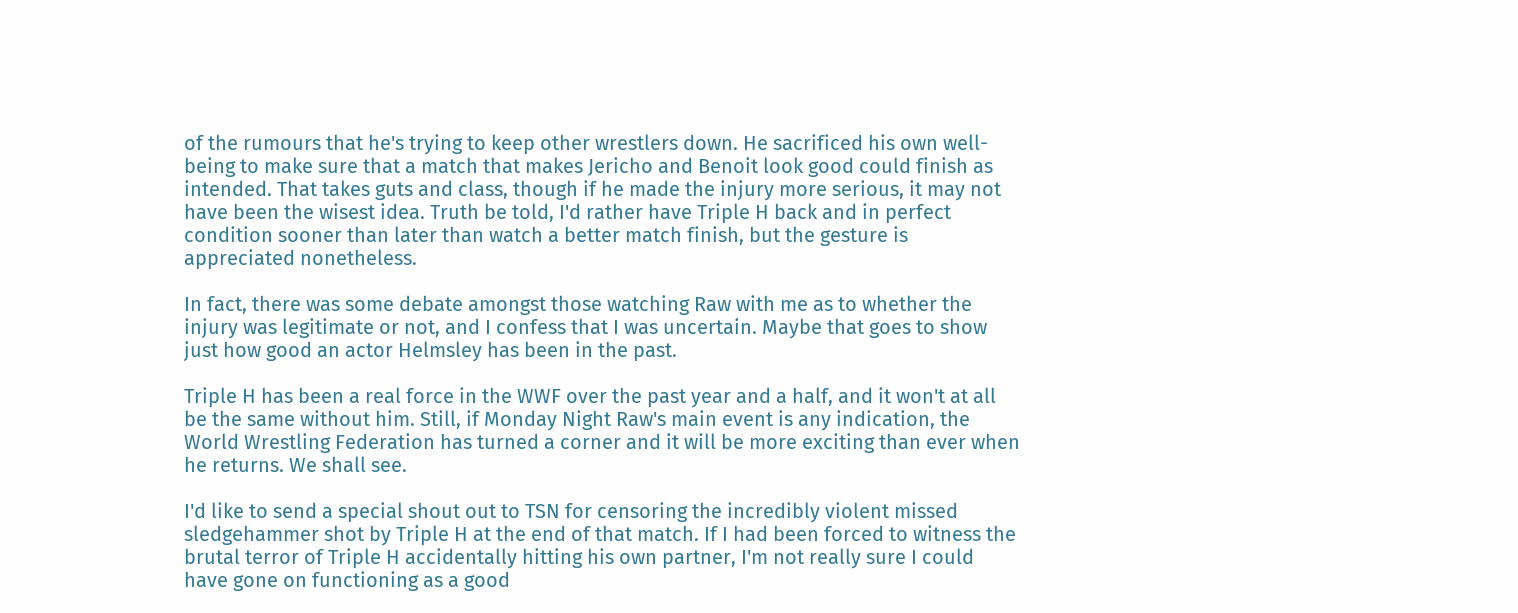of the rumours that he's trying to keep other wrestlers down. He sacrificed his own well-being to make sure that a match that makes Jericho and Benoit look good could finish as intended. That takes guts and class, though if he made the injury more serious, it may not have been the wisest idea. Truth be told, I'd rather have Triple H back and in perfect condition sooner than later than watch a better match finish, but the gesture is appreciated nonetheless.

In fact, there was some debate amongst those watching Raw with me as to whether the injury was legitimate or not, and I confess that I was uncertain. Maybe that goes to show just how good an actor Helmsley has been in the past.

Triple H has been a real force in the WWF over the past year and a half, and it won't at all be the same without him. Still, if Monday Night Raw's main event is any indication, the World Wrestling Federation has turned a corner and it will be more exciting than ever when he returns. We shall see.

I'd like to send a special shout out to TSN for censoring the incredibly violent missed sledgehammer shot by Triple H at the end of that match. If I had been forced to witness the brutal terror of Triple H accidentally hitting his own partner, I'm not really sure I could have gone on functioning as a good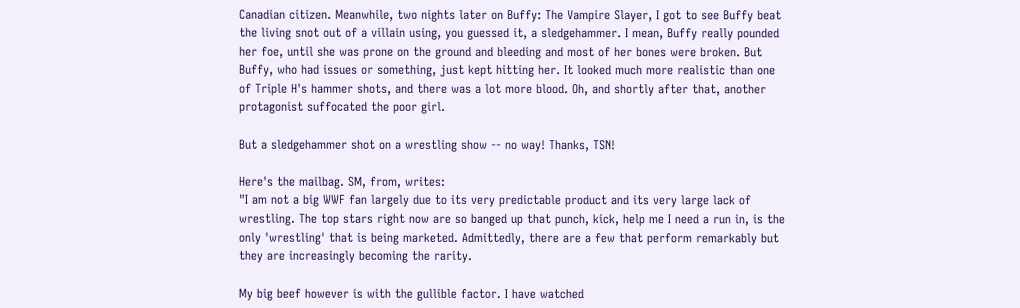Canadian citizen. Meanwhile, two nights later on Buffy: The Vampire Slayer, I got to see Buffy beat the living snot out of a villain using, you guessed it, a sledgehammer. I mean, Buffy really pounded her foe, until she was prone on the ground and bleeding and most of her bones were broken. But Buffy, who had issues or something, just kept hitting her. It looked much more realistic than one of Triple H's hammer shots, and there was a lot more blood. Oh, and shortly after that, another protagonist suffocated the poor girl.

But a sledgehammer shot on a wrestling show -- no way! Thanks, TSN!

Here's the mailbag. SM, from, writes:
"I am not a big WWF fan largely due to its very predictable product and its very large lack of wrestling. The top stars right now are so banged up that punch, kick, help me I need a run in, is the only 'wrestling' that is being marketed. Admittedly, there are a few that perform remarkably but they are increasingly becoming the rarity.

My big beef however is with the gullible factor. I have watched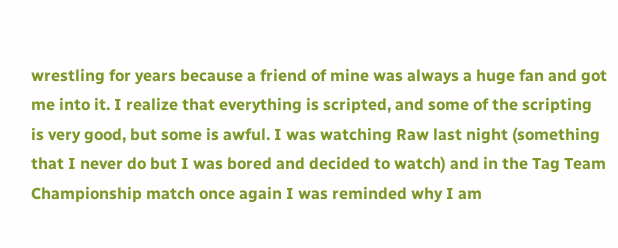wrestling for years because a friend of mine was always a huge fan and got me into it. I realize that everything is scripted, and some of the scripting is very good, but some is awful. I was watching Raw last night (something that I never do but I was bored and decided to watch) and in the Tag Team Championship match once again I was reminded why I am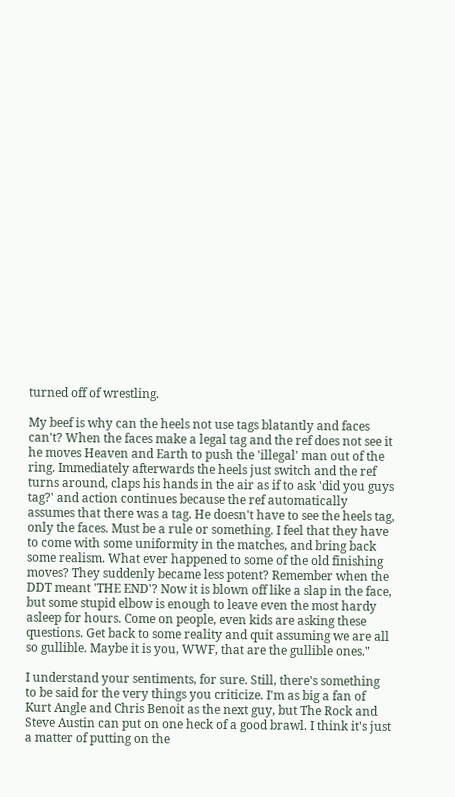turned off of wrestling.

My beef is why can the heels not use tags blatantly and faces can't? When the faces make a legal tag and the ref does not see it he moves Heaven and Earth to push the 'illegal' man out of the ring. Immediately afterwards the heels just switch and the ref turns around, claps his hands in the air as if to ask 'did you guys tag?' and action continues because the ref automatically assumes that there was a tag. He doesn't have to see the heels tag, only the faces. Must be a rule or something. I feel that they have to come with some uniformity in the matches, and bring back some realism. What ever happened to some of the old finishing moves? They suddenly became less potent? Remember when the DDT meant 'THE END'? Now it is blown off like a slap in the face, but some stupid elbow is enough to leave even the most hardy asleep for hours. Come on people, even kids are asking these questions. Get back to some reality and quit assuming we are all so gullible. Maybe it is you, WWF, that are the gullible ones."

I understand your sentiments, for sure. Still, there's something to be said for the very things you criticize. I'm as big a fan of Kurt Angle and Chris Benoit as the next guy, but The Rock and Steve Austin can put on one heck of a good brawl. I think it's just a matter of putting on the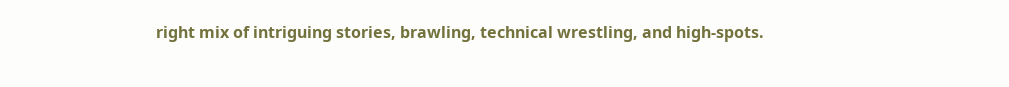right mix of intriguing stories, brawling, technical wrestling, and high-spots.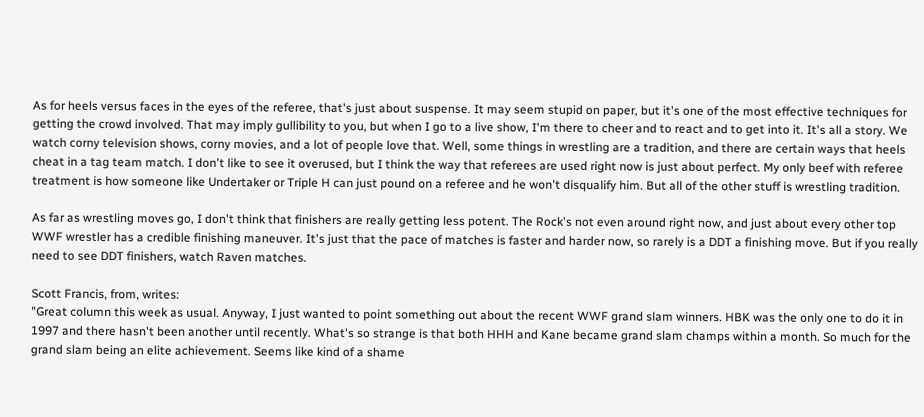As for heels versus faces in the eyes of the referee, that's just about suspense. It may seem stupid on paper, but it's one of the most effective techniques for getting the crowd involved. That may imply gullibility to you, but when I go to a live show, I'm there to cheer and to react and to get into it. It's all a story. We watch corny television shows, corny movies, and a lot of people love that. Well, some things in wrestling are a tradition, and there are certain ways that heels cheat in a tag team match. I don't like to see it overused, but I think the way that referees are used right now is just about perfect. My only beef with referee treatment is how someone like Undertaker or Triple H can just pound on a referee and he won't disqualify him. But all of the other stuff is wrestling tradition.

As far as wrestling moves go, I don't think that finishers are really getting less potent. The Rock's not even around right now, and just about every other top WWF wrestler has a credible finishing maneuver. It's just that the pace of matches is faster and harder now, so rarely is a DDT a finishing move. But if you really need to see DDT finishers, watch Raven matches.

Scott Francis, from, writes:
"Great column this week as usual. Anyway, I just wanted to point something out about the recent WWF grand slam winners. HBK was the only one to do it in 1997 and there hasn't been another until recently. What's so strange is that both HHH and Kane became grand slam champs within a month. So much for the grand slam being an elite achievement. Seems like kind of a shame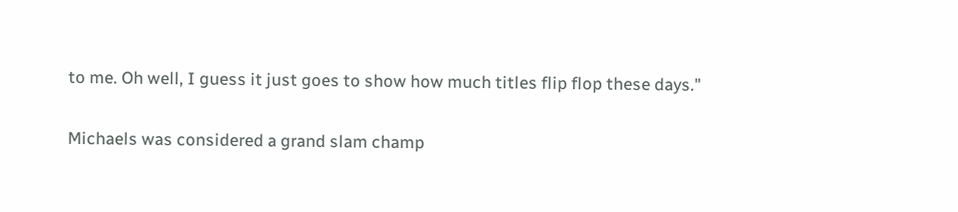to me. Oh well, I guess it just goes to show how much titles flip flop these days."

Michaels was considered a grand slam champ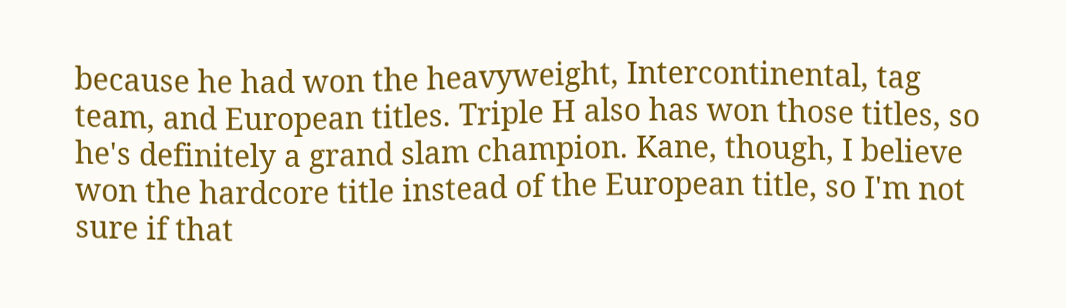because he had won the heavyweight, Intercontinental, tag team, and European titles. Triple H also has won those titles, so he's definitely a grand slam champion. Kane, though, I believe won the hardcore title instead of the European title, so I'm not sure if that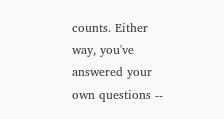counts. Either way, you've answered your own questions --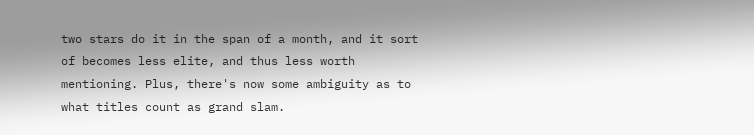two stars do it in the span of a month, and it sort of becomes less elite, and thus less worth mentioning. Plus, there's now some ambiguity as to what titles count as grand slam.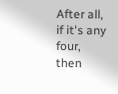After all, if it's any four, then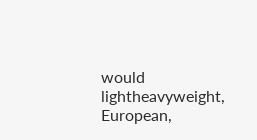would lightheavyweight, European,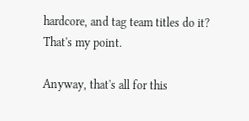hardcore, and tag team titles do it? That's my point.

Anyway, that's all for this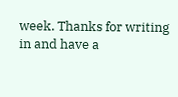week. Thanks for writing in and have a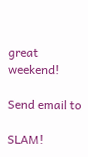great weekend!

Send email to

SLAM!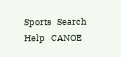Sports   Search   Help   CANOE